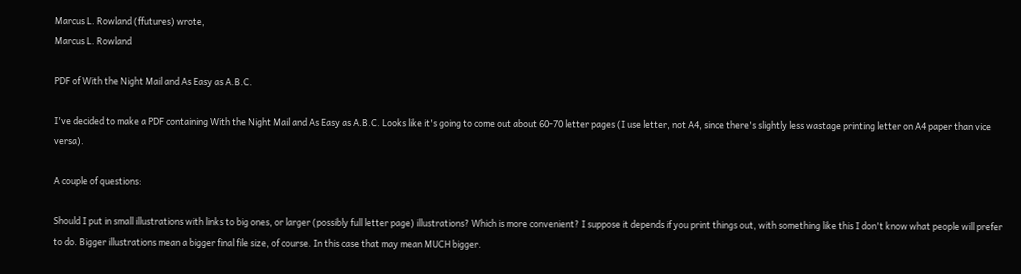Marcus L. Rowland (ffutures) wrote,
Marcus L. Rowland

PDF of With the Night Mail and As Easy as A.B.C.

I've decided to make a PDF containing With the Night Mail and As Easy as A.B.C. Looks like it's going to come out about 60-70 letter pages (I use letter, not A4, since there's slightly less wastage printing letter on A4 paper than vice versa).

A couple of questions:

Should I put in small illustrations with links to big ones, or larger (possibly full letter page) illustrations? Which is more convenient? I suppose it depends if you print things out, with something like this I don't know what people will prefer to do. Bigger illustrations mean a bigger final file size, of course. In this case that may mean MUCH bigger.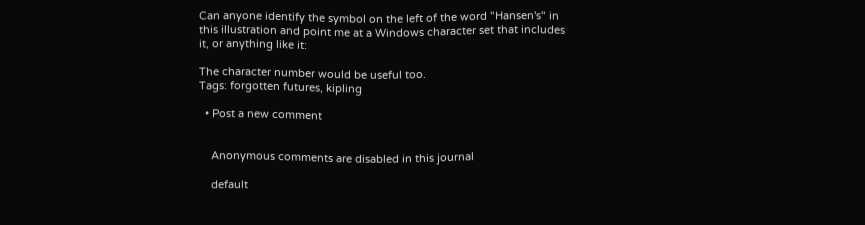Can anyone identify the symbol on the left of the word "Hansen's" in this illustration and point me at a Windows character set that includes it, or anything like it:

The character number would be useful too.
Tags: forgotten futures, kipling

  • Post a new comment


    Anonymous comments are disabled in this journal

    default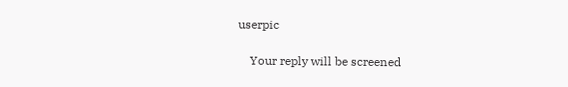userpic

    Your reply will be screened